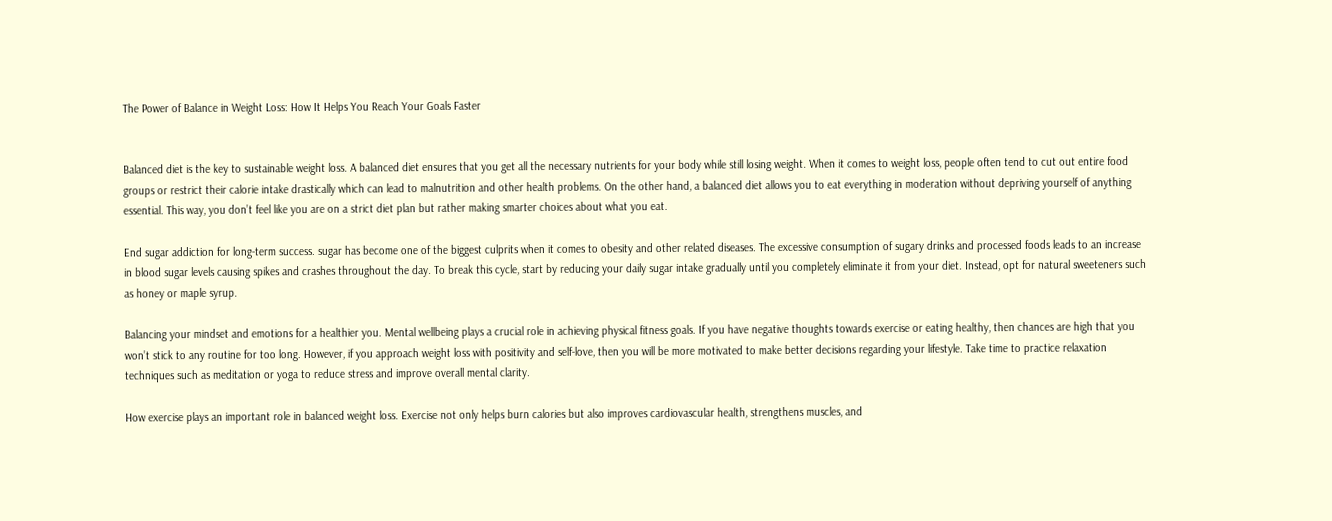The Power of Balance in Weight Loss: How It Helps You Reach Your Goals Faster


Balanced diet is the key to sustainable weight loss. A balanced diet ensures that you get all the necessary nutrients for your body while still losing weight. When it comes to weight loss, people often tend to cut out entire food groups or restrict their calorie intake drastically which can lead to malnutrition and other health problems. On the other hand, a balanced diet allows you to eat everything in moderation without depriving yourself of anything essential. This way, you don’t feel like you are on a strict diet plan but rather making smarter choices about what you eat.

End sugar addiction for long-term success. sugar has become one of the biggest culprits when it comes to obesity and other related diseases. The excessive consumption of sugary drinks and processed foods leads to an increase in blood sugar levels causing spikes and crashes throughout the day. To break this cycle, start by reducing your daily sugar intake gradually until you completely eliminate it from your diet. Instead, opt for natural sweeteners such as honey or maple syrup.

Balancing your mindset and emotions for a healthier you. Mental wellbeing plays a crucial role in achieving physical fitness goals. If you have negative thoughts towards exercise or eating healthy, then chances are high that you won’t stick to any routine for too long. However, if you approach weight loss with positivity and self-love, then you will be more motivated to make better decisions regarding your lifestyle. Take time to practice relaxation techniques such as meditation or yoga to reduce stress and improve overall mental clarity.

How exercise plays an important role in balanced weight loss. Exercise not only helps burn calories but also improves cardiovascular health, strengthens muscles, and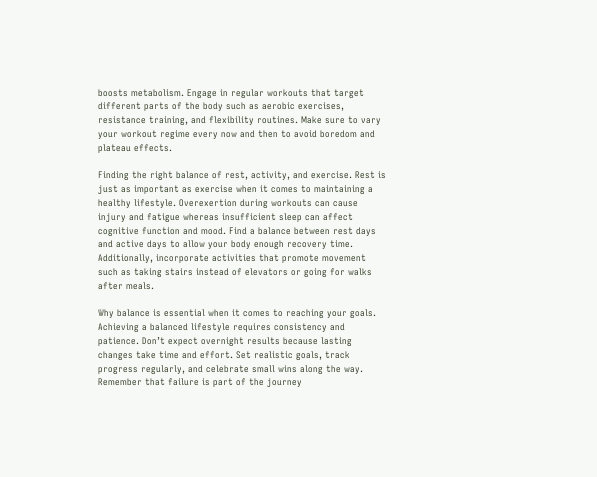boosts metabolism. Engage in regular workouts that target different parts of the body such as aerobic exercises, resistance training, and flexibility routines. Make sure to vary your workout regime every now and then to avoid boredom and plateau effects.

Finding the right balance of rest, activity, and exercise. Rest is just as important as exercise when it comes to maintaining a healthy lifestyle. Overexertion during workouts can cause injury and fatigue whereas insufficient sleep can affect cognitive function and mood. Find a balance between rest days and active days to allow your body enough recovery time. Additionally, incorporate activities that promote movement such as taking stairs instead of elevators or going for walks after meals.

Why balance is essential when it comes to reaching your goals. Achieving a balanced lifestyle requires consistency and patience. Don’t expect overnight results because lasting changes take time and effort. Set realistic goals, track progress regularly, and celebrate small wins along the way. Remember that failure is part of the journey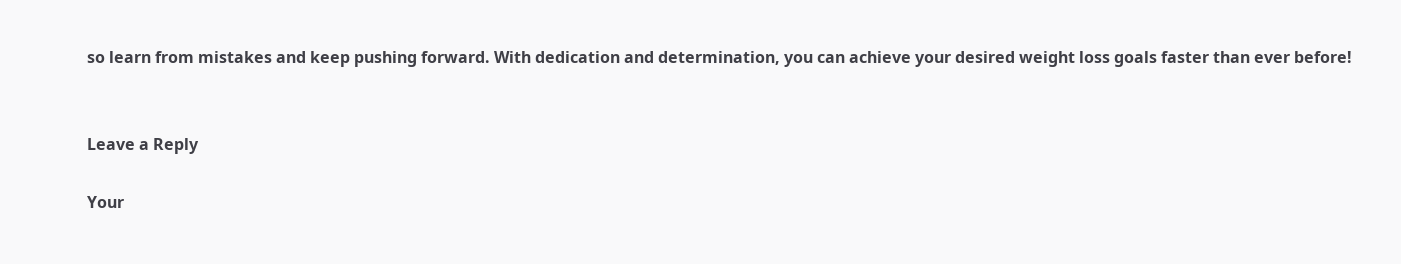so learn from mistakes and keep pushing forward. With dedication and determination, you can achieve your desired weight loss goals faster than ever before!


Leave a Reply

Your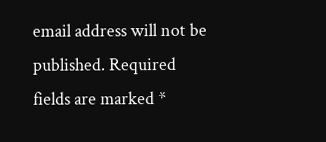email address will not be published. Required fields are marked *